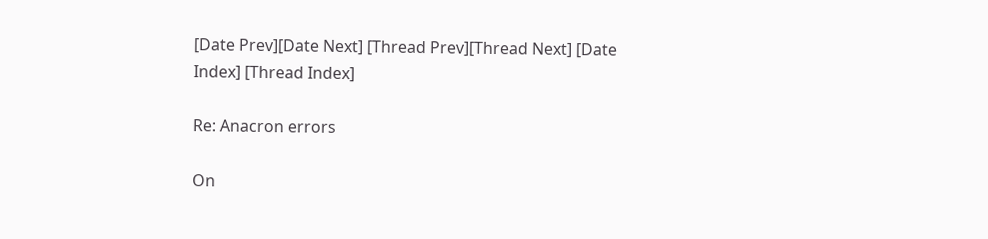[Date Prev][Date Next] [Thread Prev][Thread Next] [Date Index] [Thread Index]

Re: Anacron errors

On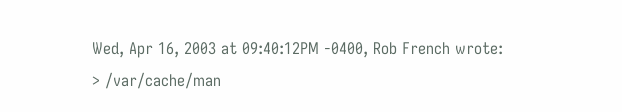Wed, Apr 16, 2003 at 09:40:12PM -0400, Rob French wrote:
> /var/cache/man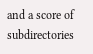and a score of subdirectories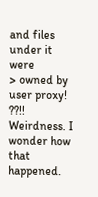and files under it were
> owned by user proxy! ??!! Weirdness. I wonder how that happened.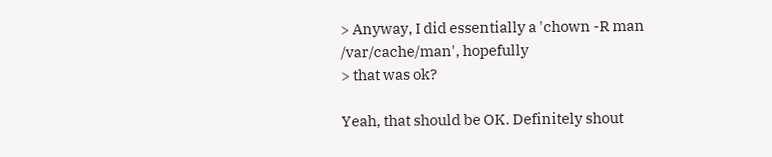> Anyway, I did essentially a 'chown -R man /var/cache/man', hopefully
> that was ok?

Yeah, that should be OK. Definitely shout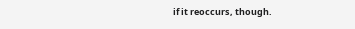if it reoccurs, though.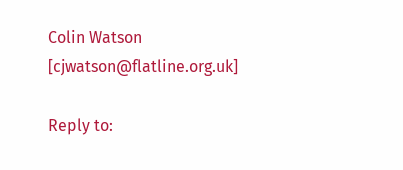Colin Watson                                  [cjwatson@flatline.org.uk]

Reply to: